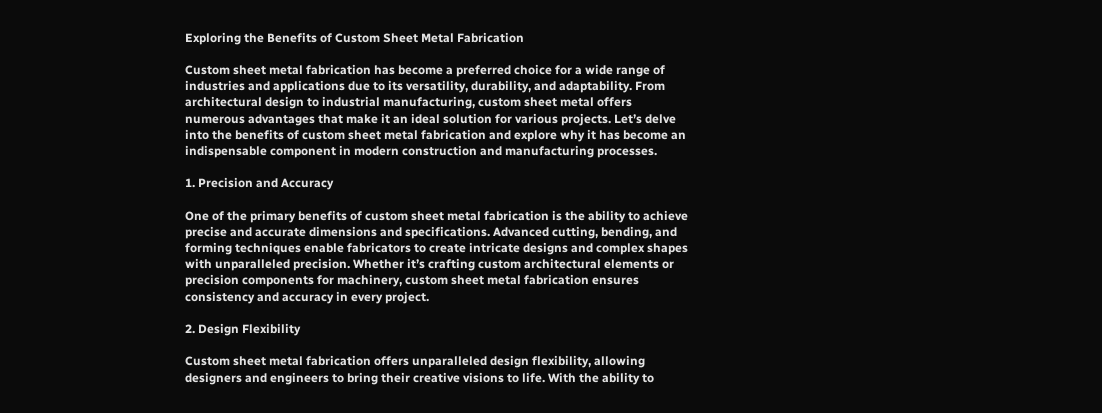Exploring the Benefits of Custom Sheet Metal Fabrication

Custom sheet metal fabrication has become a preferred choice for a wide range of industries and applications due to its versatility, durability, and adaptability. From architectural design to industrial manufacturing, custom sheet metal offers numerous advantages that make it an ideal solution for various projects. Let’s delve into the benefits of custom sheet metal fabrication and explore why it has become an indispensable component in modern construction and manufacturing processes.

1. Precision and Accuracy

One of the primary benefits of custom sheet metal fabrication is the ability to achieve precise and accurate dimensions and specifications. Advanced cutting, bending, and forming techniques enable fabricators to create intricate designs and complex shapes with unparalleled precision. Whether it’s crafting custom architectural elements or precision components for machinery, custom sheet metal fabrication ensures consistency and accuracy in every project.

2. Design Flexibility

Custom sheet metal fabrication offers unparalleled design flexibility, allowing designers and engineers to bring their creative visions to life. With the ability to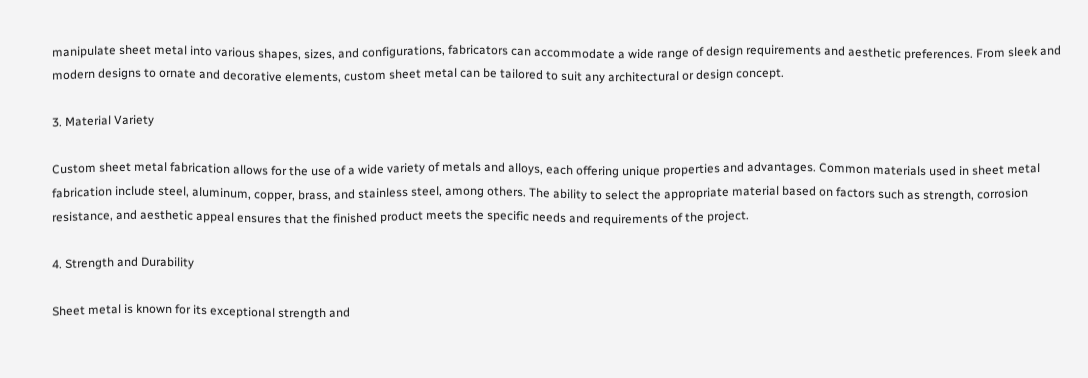manipulate sheet metal into various shapes, sizes, and configurations, fabricators can accommodate a wide range of design requirements and aesthetic preferences. From sleek and modern designs to ornate and decorative elements, custom sheet metal can be tailored to suit any architectural or design concept.

3. Material Variety

Custom sheet metal fabrication allows for the use of a wide variety of metals and alloys, each offering unique properties and advantages. Common materials used in sheet metal fabrication include steel, aluminum, copper, brass, and stainless steel, among others. The ability to select the appropriate material based on factors such as strength, corrosion resistance, and aesthetic appeal ensures that the finished product meets the specific needs and requirements of the project.

4. Strength and Durability

Sheet metal is known for its exceptional strength and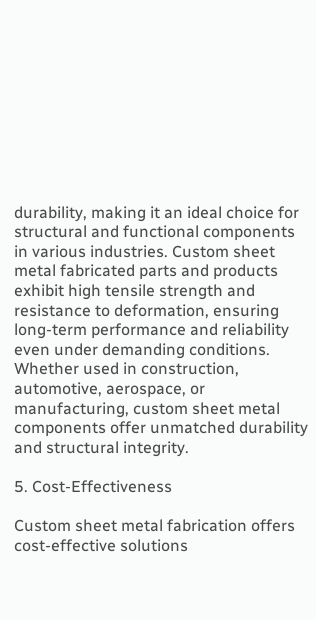durability, making it an ideal choice for structural and functional components in various industries. Custom sheet metal fabricated parts and products exhibit high tensile strength and resistance to deformation, ensuring long-term performance and reliability even under demanding conditions. Whether used in construction, automotive, aerospace, or manufacturing, custom sheet metal components offer unmatched durability and structural integrity.

5. Cost-Effectiveness

Custom sheet metal fabrication offers cost-effective solutions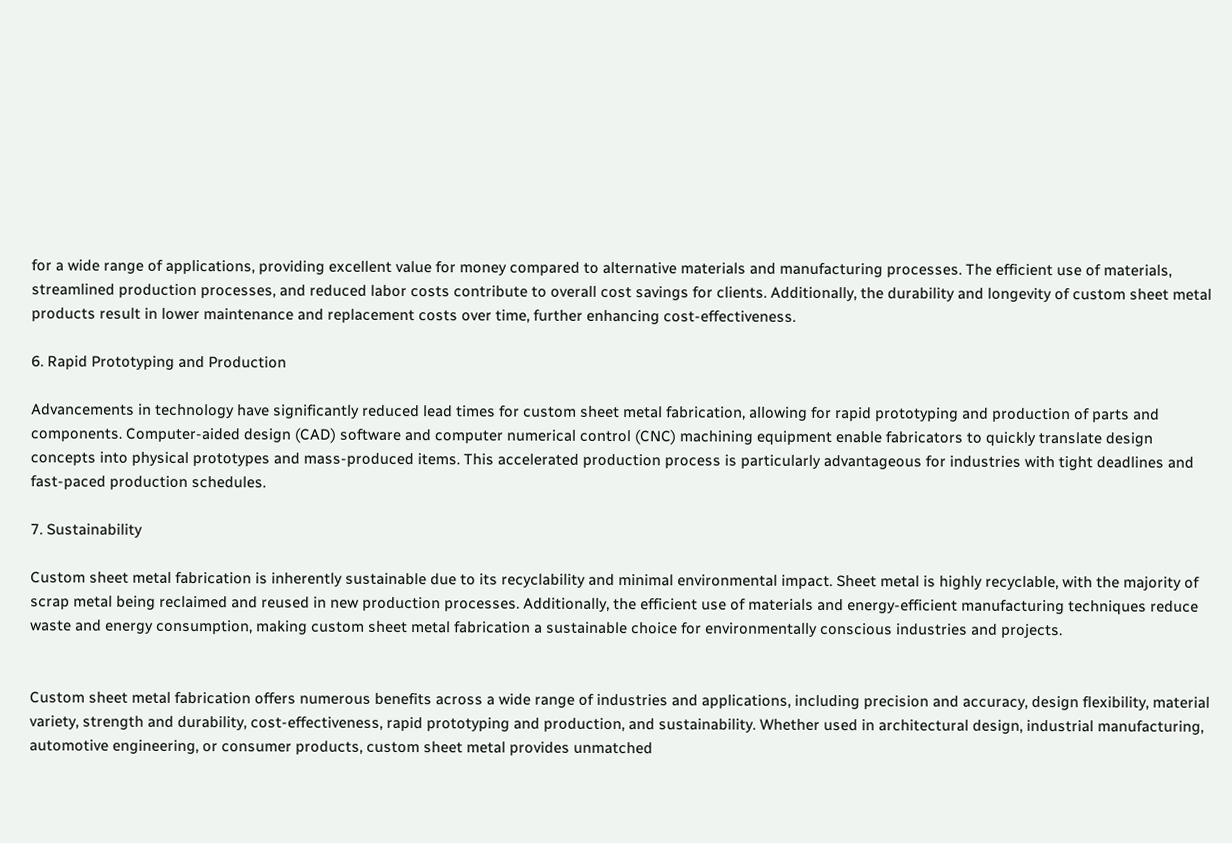for a wide range of applications, providing excellent value for money compared to alternative materials and manufacturing processes. The efficient use of materials, streamlined production processes, and reduced labor costs contribute to overall cost savings for clients. Additionally, the durability and longevity of custom sheet metal products result in lower maintenance and replacement costs over time, further enhancing cost-effectiveness.

6. Rapid Prototyping and Production

Advancements in technology have significantly reduced lead times for custom sheet metal fabrication, allowing for rapid prototyping and production of parts and components. Computer-aided design (CAD) software and computer numerical control (CNC) machining equipment enable fabricators to quickly translate design concepts into physical prototypes and mass-produced items. This accelerated production process is particularly advantageous for industries with tight deadlines and fast-paced production schedules.

7. Sustainability

Custom sheet metal fabrication is inherently sustainable due to its recyclability and minimal environmental impact. Sheet metal is highly recyclable, with the majority of scrap metal being reclaimed and reused in new production processes. Additionally, the efficient use of materials and energy-efficient manufacturing techniques reduce waste and energy consumption, making custom sheet metal fabrication a sustainable choice for environmentally conscious industries and projects.


Custom sheet metal fabrication offers numerous benefits across a wide range of industries and applications, including precision and accuracy, design flexibility, material variety, strength and durability, cost-effectiveness, rapid prototyping and production, and sustainability. Whether used in architectural design, industrial manufacturing, automotive engineering, or consumer products, custom sheet metal provides unmatched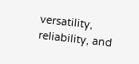versatility, reliability, and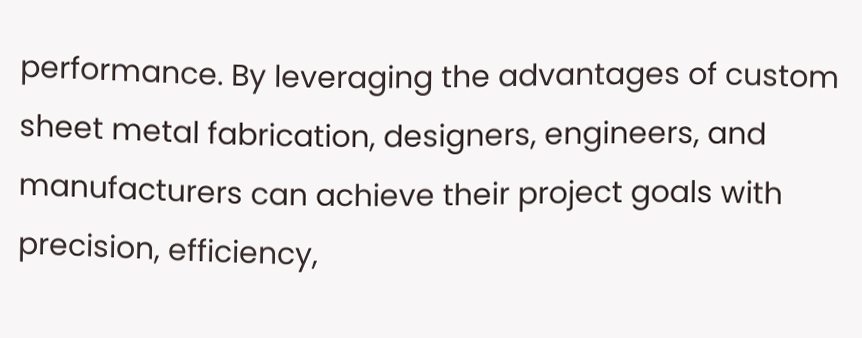performance. By leveraging the advantages of custom sheet metal fabrication, designers, engineers, and manufacturers can achieve their project goals with precision, efficiency,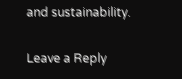and sustainability.

Leave a Reply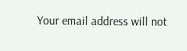Your email address will not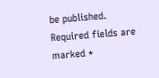be published. Required fields are marked *